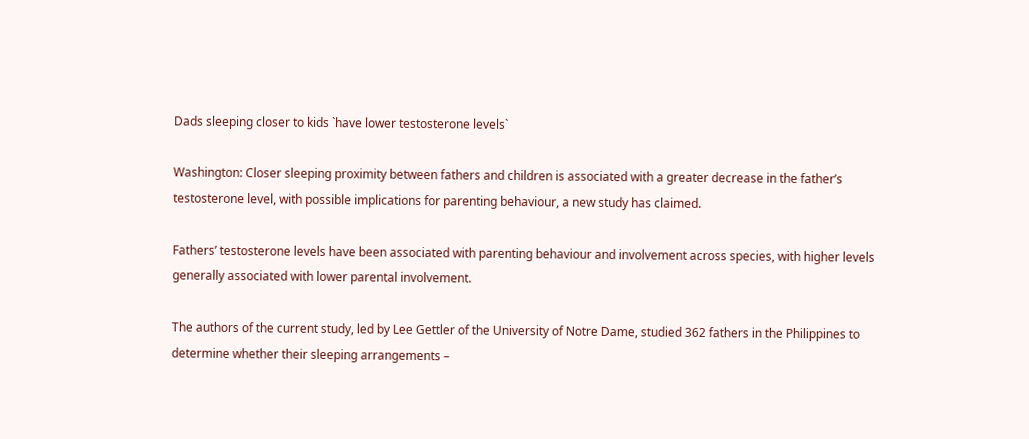Dads sleeping closer to kids `have lower testosterone levels`

Washington: Closer sleeping proximity between fathers and children is associated with a greater decrease in the father’s testosterone level, with possible implications for parenting behaviour, a new study has claimed.

Fathers’ testosterone levels have been associated with parenting behaviour and involvement across species, with higher levels generally associated with lower parental involvement.

The authors of the current study, led by Lee Gettler of the University of Notre Dame, studied 362 fathers in the Philippines to determine whether their sleeping arrangements –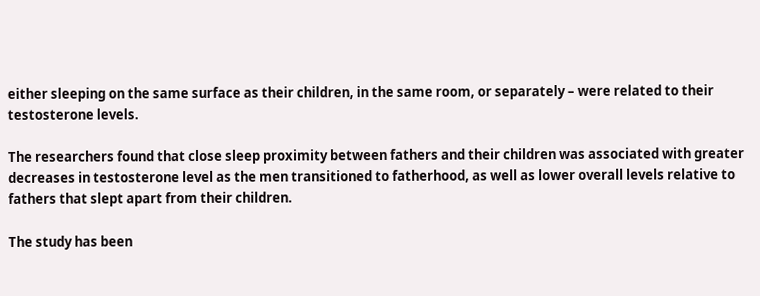either sleeping on the same surface as their children, in the same room, or separately – were related to their testosterone levels.

The researchers found that close sleep proximity between fathers and their children was associated with greater decreases in testosterone level as the men transitioned to fatherhood, as well as lower overall levels relative to fathers that slept apart from their children.

The study has been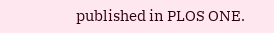published in PLOS ONE.